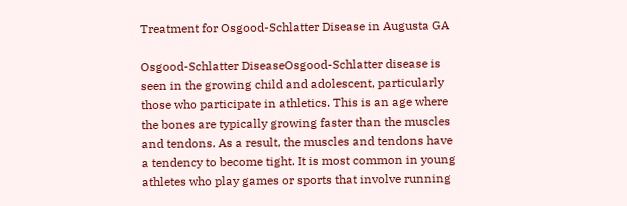Treatment for Osgood-Schlatter Disease in Augusta GA

Osgood-Schlatter DiseaseOsgood-Schlatter disease is seen in the growing child and adolescent, particularly those who participate in athletics. This is an age where the bones are typically growing faster than the muscles and tendons. As a result, the muscles and tendons have a tendency to become tight. It is most common in young athletes who play games or sports that involve running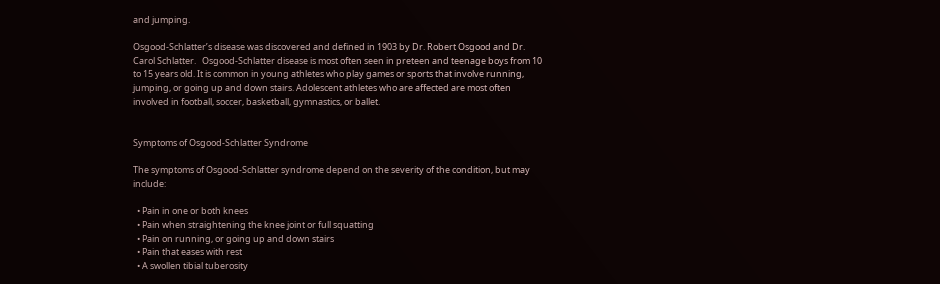and jumping.

Osgood-Schlatter’s disease was discovered and defined in 1903 by Dr. Robert Osgood and Dr. Carol Schlatter.   Osgood-Schlatter disease is most often seen in preteen and teenage boys from 10 to 15 years old. It is common in young athletes who play games or sports that involve running, jumping, or going up and down stairs. Adolescent athletes who are affected are most often involved in football, soccer, basketball, gymnastics, or ballet.


Symptoms of Osgood-Schlatter Syndrome

The symptoms of Osgood-Schlatter syndrome depend on the severity of the condition, but may include:

  • Pain in one or both knees
  • Pain when straightening the knee joint or full squatting
  • Pain on running, or going up and down stairs
  • Pain that eases with rest
  • A swollen tibial tuberosity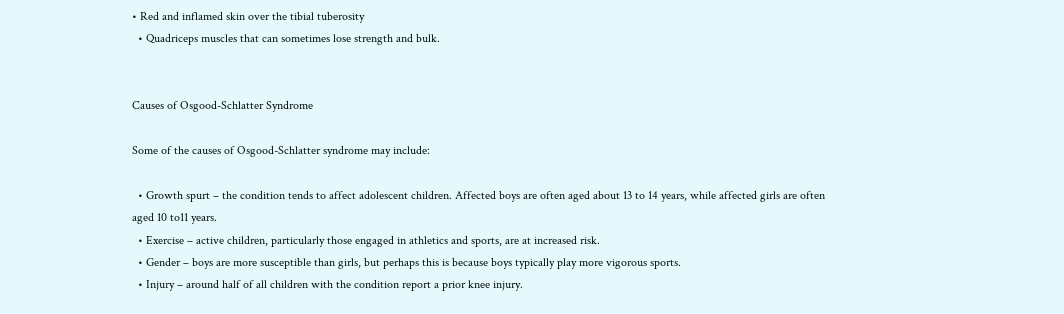• Red and inflamed skin over the tibial tuberosity
  • Quadriceps muscles that can sometimes lose strength and bulk.


Causes of Osgood-Schlatter Syndrome

Some of the causes of Osgood-Schlatter syndrome may include:

  • Growth spurt – the condition tends to affect adolescent children. Affected boys are often aged about 13 to 14 years, while affected girls are often aged 10 to11 years.
  • Exercise – active children, particularly those engaged in athletics and sports, are at increased risk.
  • Gender – boys are more susceptible than girls, but perhaps this is because boys typically play more vigorous sports.
  • Injury – around half of all children with the condition report a prior knee injury.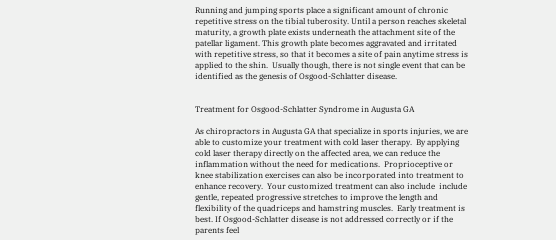Running and jumping sports place a significant amount of chronic repetitive stress on the tibial tuberosity. Until a person reaches skeletal maturity, a growth plate exists underneath the attachment site of the patellar ligament. This growth plate becomes aggravated and irritated with repetitive stress, so that it becomes a site of pain anytime stress is applied to the shin.  Usually though, there is not single event that can be identified as the genesis of Osgood-Schlatter disease.


Treatment for Osgood-Schlatter Syndrome in Augusta GA

As chiropractors in Augusta GA that specialize in sports injuries, we are able to customize your treatment with cold laser therapy.  By applying cold laser therapy directly on the affected area, we can reduce the inflammation without the need for medications.  Proprioceptive or knee stabilization exercises can also be incorporated into treatment to enhance recovery.  Your customized treatment can also include  include gentle, repeated progressive stretches to improve the length and flexibility of the quadriceps and hamstring muscles.  Early treatment is best. If Osgood-Schlatter disease is not addressed correctly or if the parents feel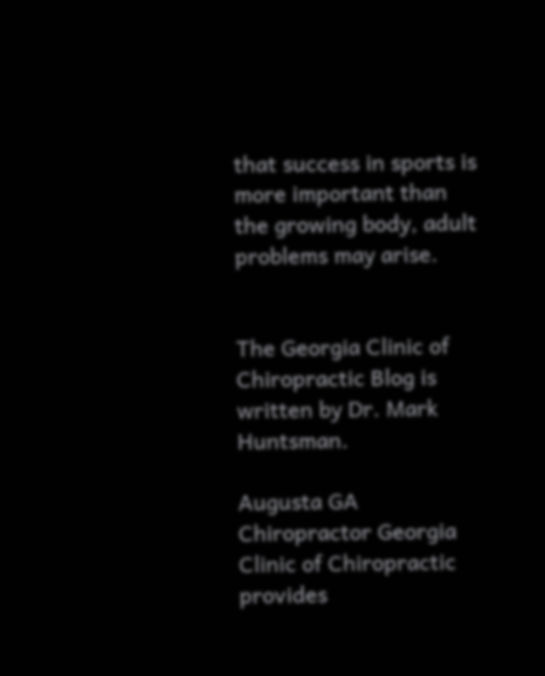that success in sports is more important than the growing body, adult problems may arise.


The Georgia Clinic of Chiropractic Blog is written by Dr. Mark Huntsman.

Augusta GA Chiropractor Georgia Clinic of Chiropractic provides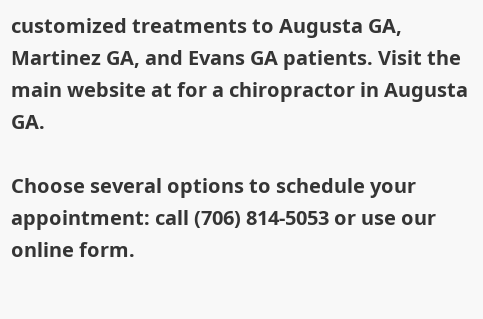customized treatments to Augusta GA, Martinez GA, and Evans GA patients. Visit the main website at for a chiropractor in Augusta GA.

Choose several options to schedule your appointment: call (706) 814-5053 or use our online form.